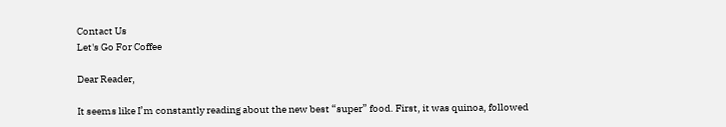Contact Us
Let's Go For Coffee

Dear Reader,

It seems like I’m constantly reading about the new best “super” food. First, it was quinoa, followed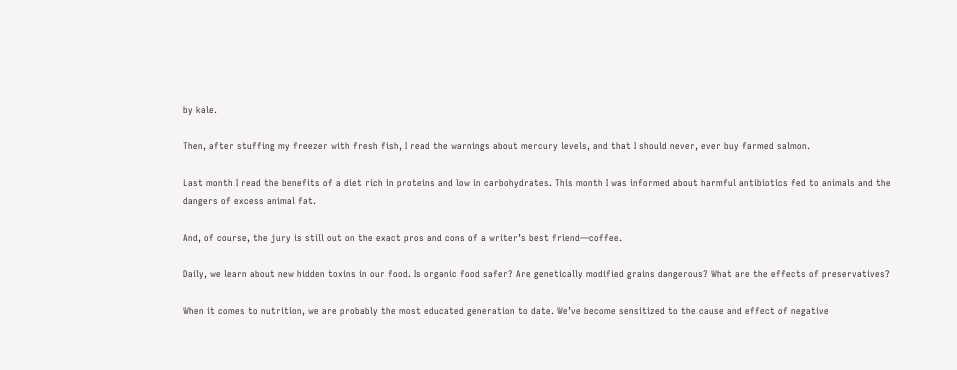by kale.

Then, after stuffing my freezer with fresh fish, I read the warnings about mercury levels, and that I should never, ever buy farmed salmon.

Last month I read the benefits of a diet rich in proteins and low in carbohydrates. This month I was informed about harmful antibiotics fed to animals and the dangers of excess animal fat.

And, of course, the jury is still out on the exact pros and cons of a writer’s best friend—coffee.

Daily, we learn about new hidden toxins in our food. Is organic food safer? Are genetically modified grains dangerous? What are the effects of preservatives?

When it comes to nutrition, we are probably the most educated generation to date. We’ve become sensitized to the cause and effect of negative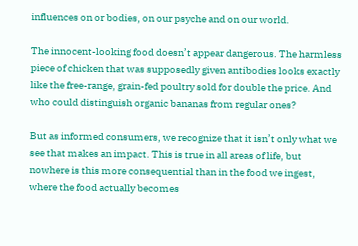influences on or bodies, on our psyche and on our world.

The innocent-looking food doesn’t appear dangerous. The harmless piece of chicken that was supposedly given antibodies looks exactly like the free-range, grain-fed poultry sold for double the price. And who could distinguish organic bananas from regular ones?

But as informed consumers, we recognize that it isn’t only what we see that makes an impact. This is true in all areas of life, but nowhere is this more consequential than in the food we ingest, where the food actually becomes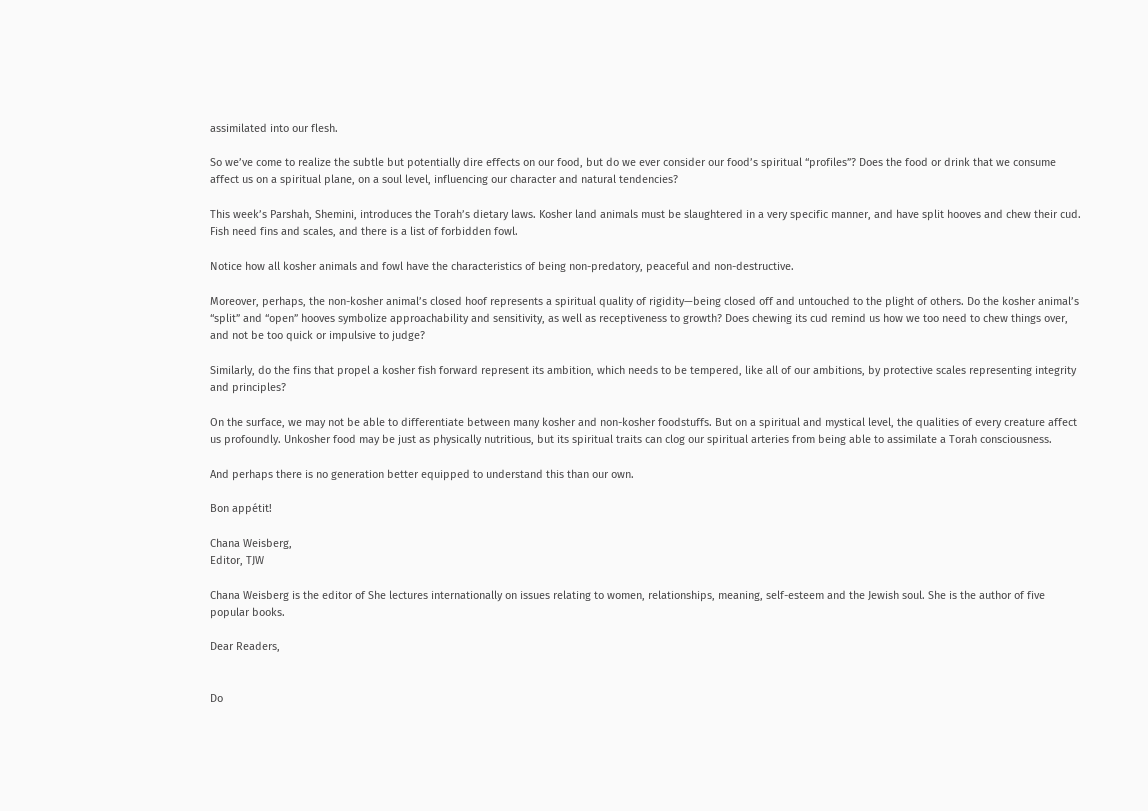assimilated into our flesh.

So we’ve come to realize the subtle but potentially dire effects on our food, but do we ever consider our food’s spiritual “profiles”? Does the food or drink that we consume affect us on a spiritual plane, on a soul level, influencing our character and natural tendencies?

This week’s Parshah, Shemini, introduces the Torah’s dietary laws. Kosher land animals must be slaughtered in a very specific manner, and have split hooves and chew their cud. Fish need fins and scales, and there is a list of forbidden fowl.

Notice how all kosher animals and fowl have the characteristics of being non-predatory, peaceful and non-destructive.

Moreover, perhaps, the non-kosher animal’s closed hoof represents a spiritual quality of rigidity—being closed off and untouched to the plight of others. Do the kosher animal’s “split” and “open” hooves symbolize approachability and sensitivity, as well as receptiveness to growth? Does chewing its cud remind us how we too need to chew things over, and not be too quick or impulsive to judge?

Similarly, do the fins that propel a kosher fish forward represent its ambition, which needs to be tempered, like all of our ambitions, by protective scales representing integrity and principles?

On the surface, we may not be able to differentiate between many kosher and non-kosher foodstuffs. But on a spiritual and mystical level, the qualities of every creature affect us profoundly. Unkosher food may be just as physically nutritious, but its spiritual traits can clog our spiritual arteries from being able to assimilate a Torah consciousness.

And perhaps there is no generation better equipped to understand this than our own.

Bon appétit!

Chana Weisberg,
Editor, TJW

Chana Weisberg is the editor of She lectures internationally on issues relating to women, relationships, meaning, self-esteem and the Jewish soul. She is the author of five popular books.

Dear Readers,


Do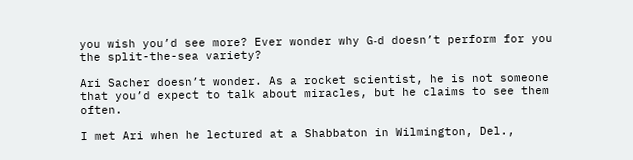you wish you’d see more? Ever wonder why G‑d doesn’t perform for you the split-the-sea variety?

Ari Sacher doesn’t wonder. As a rocket scientist, he is not someone that you’d expect to talk about miracles, but he claims to see them often.

I met Ari when he lectured at a Shabbaton in Wilmington, Del.,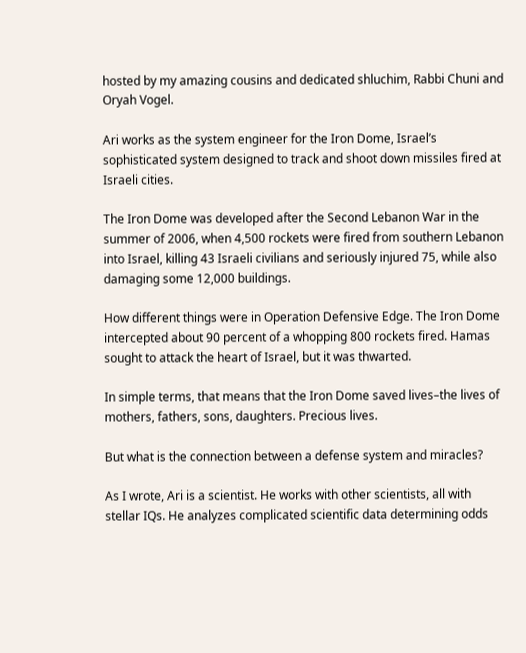hosted by my amazing cousins and dedicated shluchim, Rabbi Chuni and Oryah Vogel.

Ari works as the system engineer for the Iron Dome, Israel’s sophisticated system designed to track and shoot down missiles fired at Israeli cities.

The Iron Dome was developed after the Second Lebanon War in the summer of 2006, when 4,500 rockets were fired from southern Lebanon into Israel, killing 43 Israeli civilians and seriously injured 75, while also damaging some 12,000 buildings.

How different things were in Operation Defensive Edge. The Iron Dome intercepted about 90 percent of a whopping 800 rockets fired. Hamas sought to attack the heart of Israel, but it was thwarted.

In simple terms, that means that the Iron Dome saved lives–the lives of mothers, fathers, sons, daughters. Precious lives.

But what is the connection between a defense system and miracles?

As I wrote, Ari is a scientist. He works with other scientists, all with stellar IQs. He analyzes complicated scientific data determining odds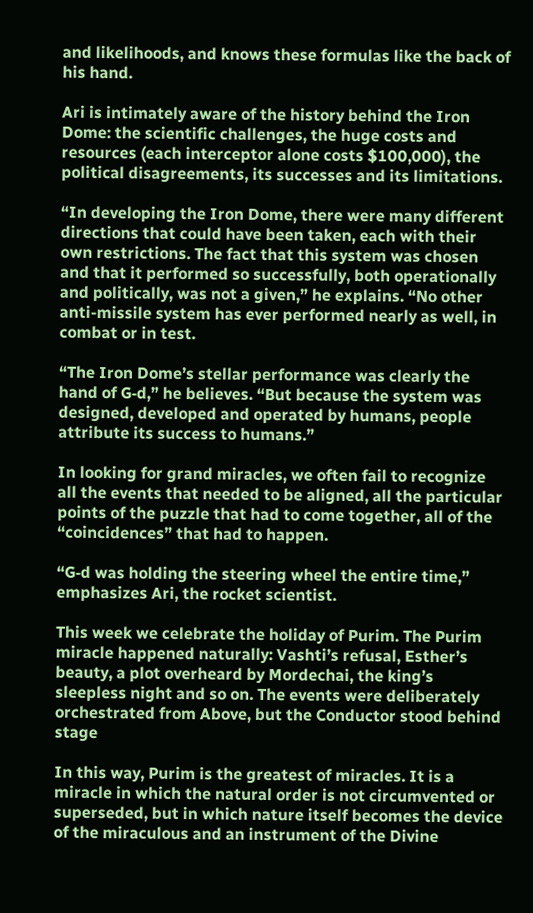and likelihoods, and knows these formulas like the back of his hand.

Ari is intimately aware of the history behind the Iron Dome: the scientific challenges, the huge costs and resources (each interceptor alone costs $100,000), the political disagreements, its successes and its limitations.

“In developing the Iron Dome, there were many different directions that could have been taken, each with their own restrictions. The fact that this system was chosen and that it performed so successfully, both operationally and politically, was not a given,” he explains. “No other anti-missile system has ever performed nearly as well, in combat or in test.

“The Iron Dome’s stellar performance was clearly the hand of G‑d,” he believes. “But because the system was designed, developed and operated by humans, people attribute its success to humans.”

In looking for grand miracles, we often fail to recognize all the events that needed to be aligned, all the particular points of the puzzle that had to come together, all of the “coincidences” that had to happen.

“G‑d was holding the steering wheel the entire time,” emphasizes Ari, the rocket scientist.

This week we celebrate the holiday of Purim. The Purim miracle happened naturally: Vashti’s refusal, Esther’s beauty, a plot overheard by Mordechai, the king’s sleepless night and so on. The events were deliberately orchestrated from Above, but the Conductor stood behind stage

In this way, Purim is the greatest of miracles. It is a miracle in which the natural order is not circumvented or superseded, but in which nature itself becomes the device of the miraculous and an instrument of the Divine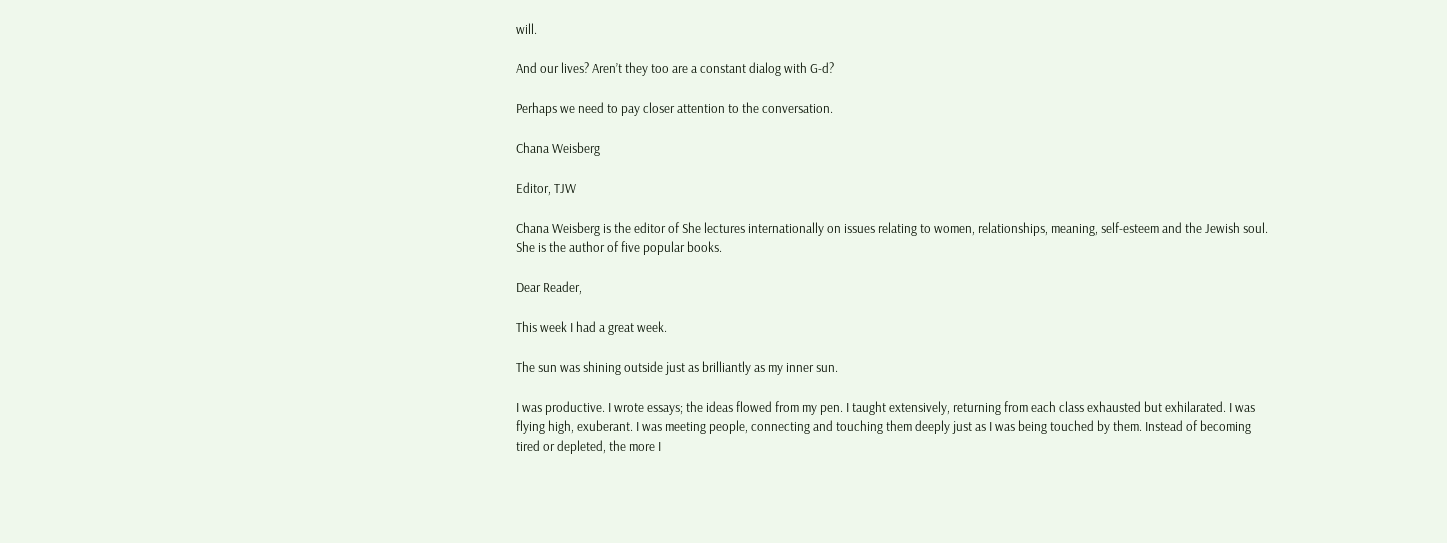will.

And our lives? Aren’t they too are a constant dialog with G‑d?

Perhaps we need to pay closer attention to the conversation.

Chana Weisberg

Editor, TJW

Chana Weisberg is the editor of She lectures internationally on issues relating to women, relationships, meaning, self-esteem and the Jewish soul. She is the author of five popular books.

Dear Reader,

This week I had a great week.

The sun was shining outside just as brilliantly as my inner sun.

I was productive. I wrote essays; the ideas flowed from my pen. I taught extensively, returning from each class exhausted but exhilarated. I was flying high, exuberant. I was meeting people, connecting and touching them deeply just as I was being touched by them. Instead of becoming tired or depleted, the more I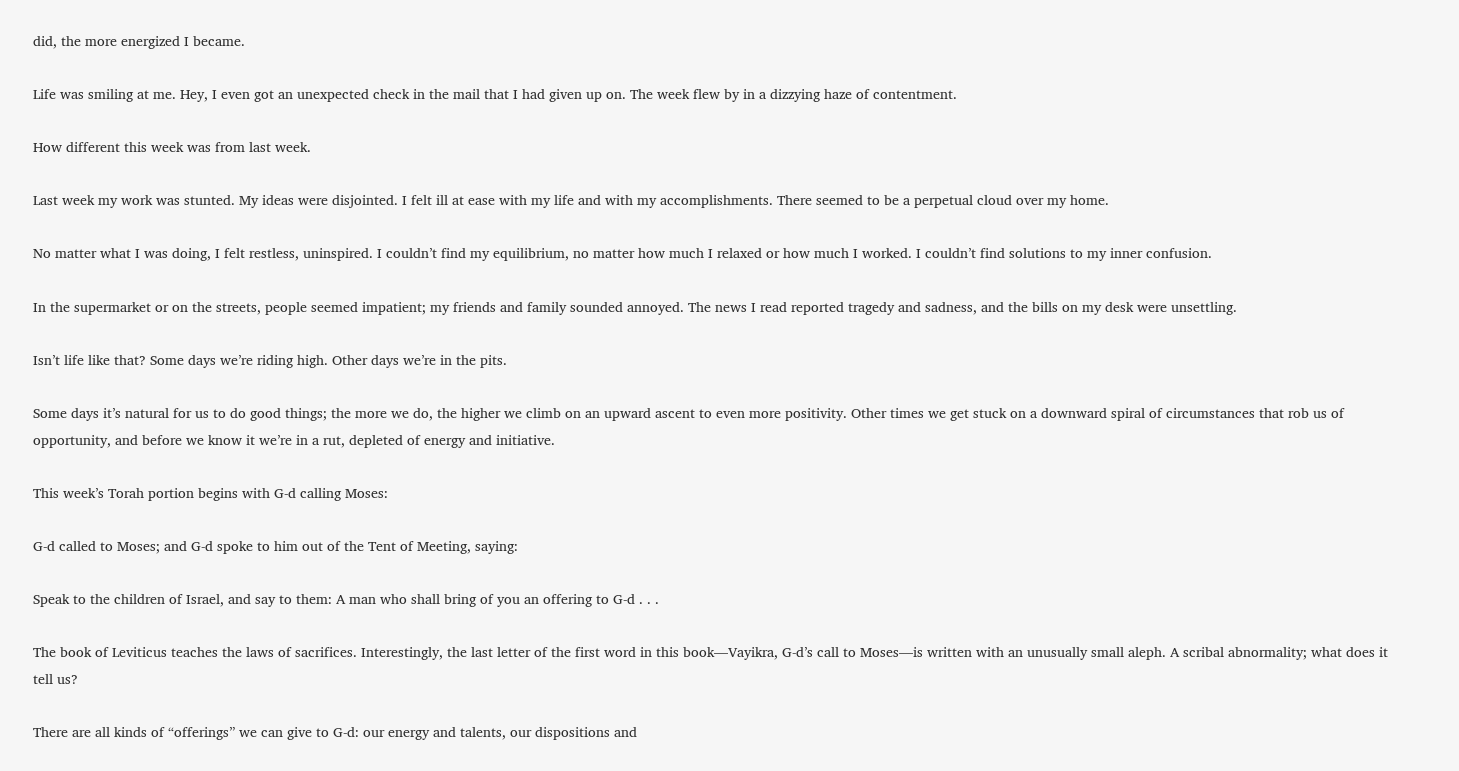did, the more energized I became.

Life was smiling at me. Hey, I even got an unexpected check in the mail that I had given up on. The week flew by in a dizzying haze of contentment.

How different this week was from last week.

Last week my work was stunted. My ideas were disjointed. I felt ill at ease with my life and with my accomplishments. There seemed to be a perpetual cloud over my home.

No matter what I was doing, I felt restless, uninspired. I couldn’t find my equilibrium, no matter how much I relaxed or how much I worked. I couldn’t find solutions to my inner confusion.

In the supermarket or on the streets, people seemed impatient; my friends and family sounded annoyed. The news I read reported tragedy and sadness, and the bills on my desk were unsettling.

Isn’t life like that? Some days we’re riding high. Other days we’re in the pits.

Some days it’s natural for us to do good things; the more we do, the higher we climb on an upward ascent to even more positivity. Other times we get stuck on a downward spiral of circumstances that rob us of opportunity, and before we know it we’re in a rut, depleted of energy and initiative.

This week’s Torah portion begins with G‑d calling Moses:

G‑d called to Moses; and G‑d spoke to him out of the Tent of Meeting, saying:

Speak to the children of Israel, and say to them: A man who shall bring of you an offering to G‑d . . .

The book of Leviticus teaches the laws of sacrifices. Interestingly, the last letter of the first word in this book—Vayikra, G‑d’s call to Moses—is written with an unusually small aleph. A scribal abnormality; what does it tell us?

There are all kinds of “offerings” we can give to G‑d: our energy and talents, our dispositions and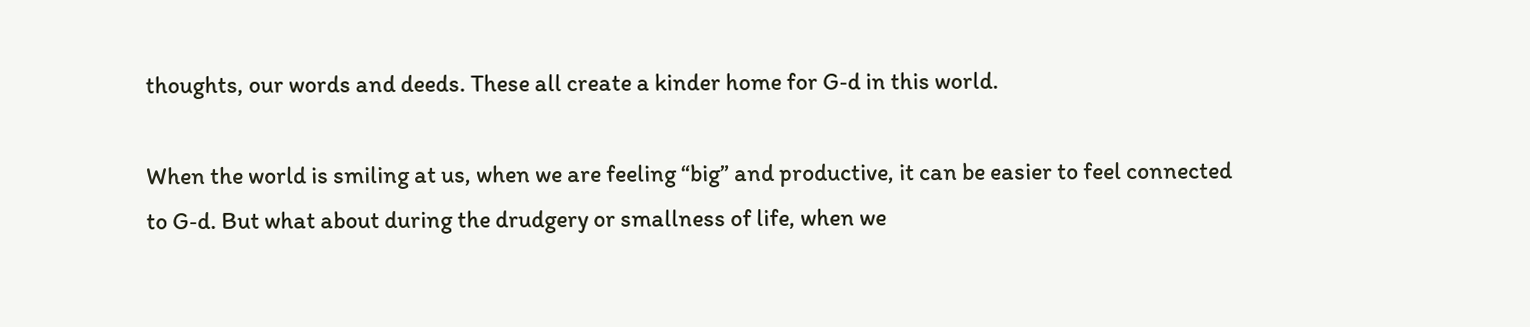thoughts, our words and deeds. These all create a kinder home for G‑d in this world.

When the world is smiling at us, when we are feeling “big” and productive, it can be easier to feel connected to G‑d. But what about during the drudgery or smallness of life, when we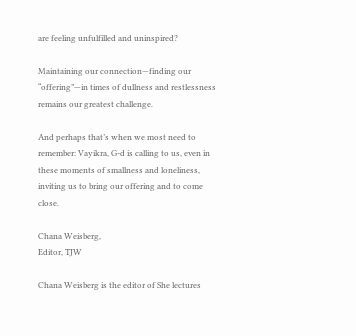are feeling unfulfilled and uninspired?

Maintaining our connection—finding our “offering”—in times of dullness and restlessness remains our greatest challenge.

And perhaps that’s when we most need to remember: Vayikra, G‑d is calling to us, even in these moments of smallness and loneliness, inviting us to bring our offering and to come close.

Chana Weisberg,
Editor, TJW

Chana Weisberg is the editor of She lectures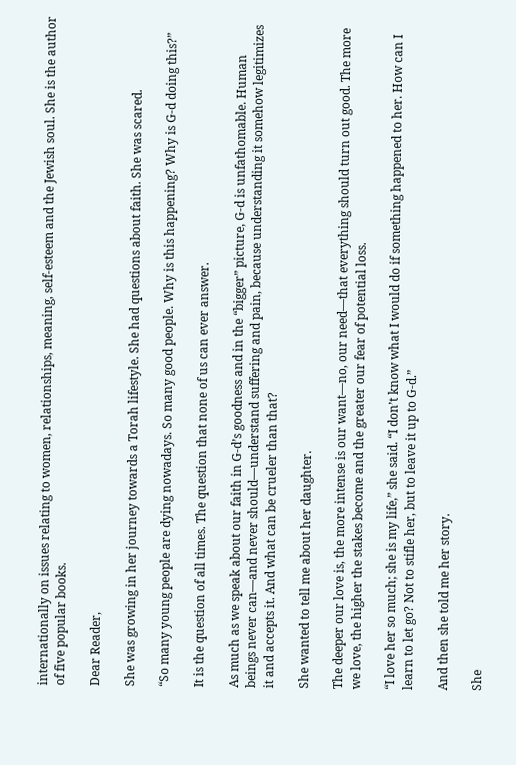internationally on issues relating to women, relationships, meaning, self-esteem and the Jewish soul. She is the author of five popular books.

Dear Reader,

She was growing in her journey towards a Torah lifestyle. She had questions about faith. She was scared.

“So many young people are dying nowadays. So many good people. Why is this happening? Why is G‑d doing this?”

It is the question of all times. The question that none of us can ever answer.

As much as we speak about our faith in G‑d’s goodness and in the “bigger” picture, G‑d is unfathomable. Human beings never can—and never should—understand suffering and pain, because understanding it somehow legitimizes it and accepts it. And what can be crueler than that?

She wanted to tell me about her daughter.

The deeper our love is, the more intense is our want—no, our need—that everything should turn out good. The more we love, the higher the stakes become and the greater our fear of potential loss.

“I love her so much; she is my life,” she said. “I don’t know what I would do if something happened to her. How can I learn to let go? Not to stifle her, but to leave it up to G‑d.”

And then she told me her story.

She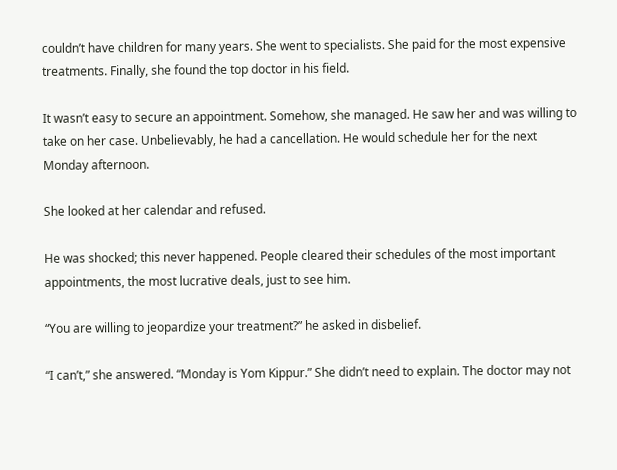couldn’t have children for many years. She went to specialists. She paid for the most expensive treatments. Finally, she found the top doctor in his field.

It wasn’t easy to secure an appointment. Somehow, she managed. He saw her and was willing to take on her case. Unbelievably, he had a cancellation. He would schedule her for the next Monday afternoon.

She looked at her calendar and refused.

He was shocked; this never happened. People cleared their schedules of the most important appointments, the most lucrative deals, just to see him.

“You are willing to jeopardize your treatment?” he asked in disbelief.

“I can’t,” she answered. “Monday is Yom Kippur.” She didn’t need to explain. The doctor may not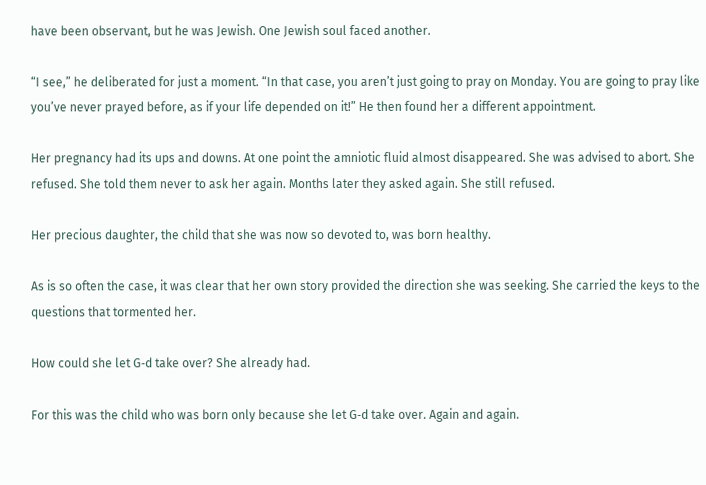have been observant, but he was Jewish. One Jewish soul faced another.

“I see,” he deliberated for just a moment. “In that case, you aren’t just going to pray on Monday. You are going to pray like you’ve never prayed before, as if your life depended on it!” He then found her a different appointment.

Her pregnancy had its ups and downs. At one point the amniotic fluid almost disappeared. She was advised to abort. She refused. She told them never to ask her again. Months later they asked again. She still refused.

Her precious daughter, the child that she was now so devoted to, was born healthy.

As is so often the case, it was clear that her own story provided the direction she was seeking. She carried the keys to the questions that tormented her.

How could she let G‑d take over? She already had.

For this was the child who was born only because she let G‑d take over. Again and again.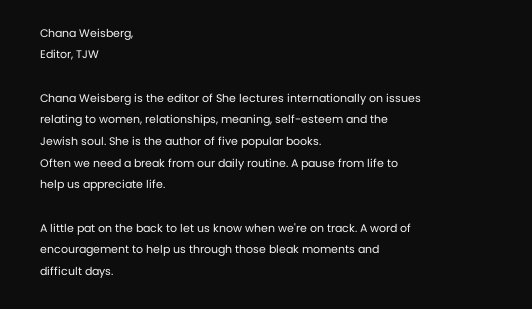Chana Weisberg,
Editor, TJW

Chana Weisberg is the editor of She lectures internationally on issues relating to women, relationships, meaning, self-esteem and the Jewish soul. She is the author of five popular books.
Often we need a break from our daily routine. A pause from life to help us appreciate life.

A little pat on the back to let us know when we're on track. A word of encouragement to help us through those bleak moments and difficult days.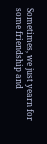Sometimes, we just yearn for some friendship and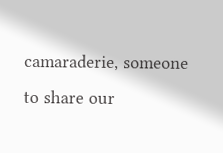camaraderie, someone to share our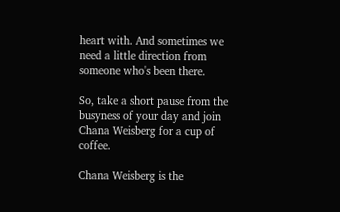heart with. And sometimes we need a little direction from someone who's been there.

So, take a short pause from the busyness of your day and join Chana Weisberg for a cup of coffee.

Chana Weisberg is the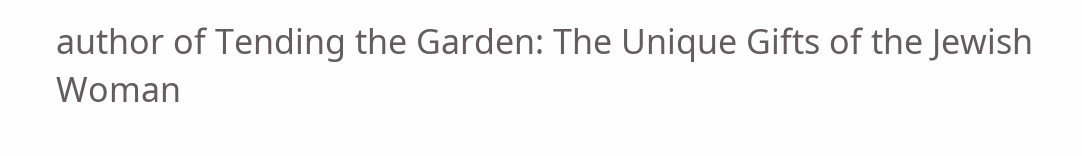author of Tending the Garden: The Unique Gifts of the Jewish Woman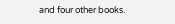and four other books.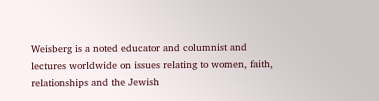Weisberg is a noted educator and columnist and lectures worldwide on issues relating to women, faith, relationships and the Jewish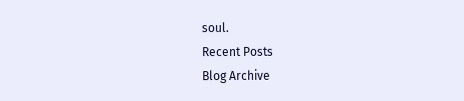soul.
Recent Posts
Blog Archive